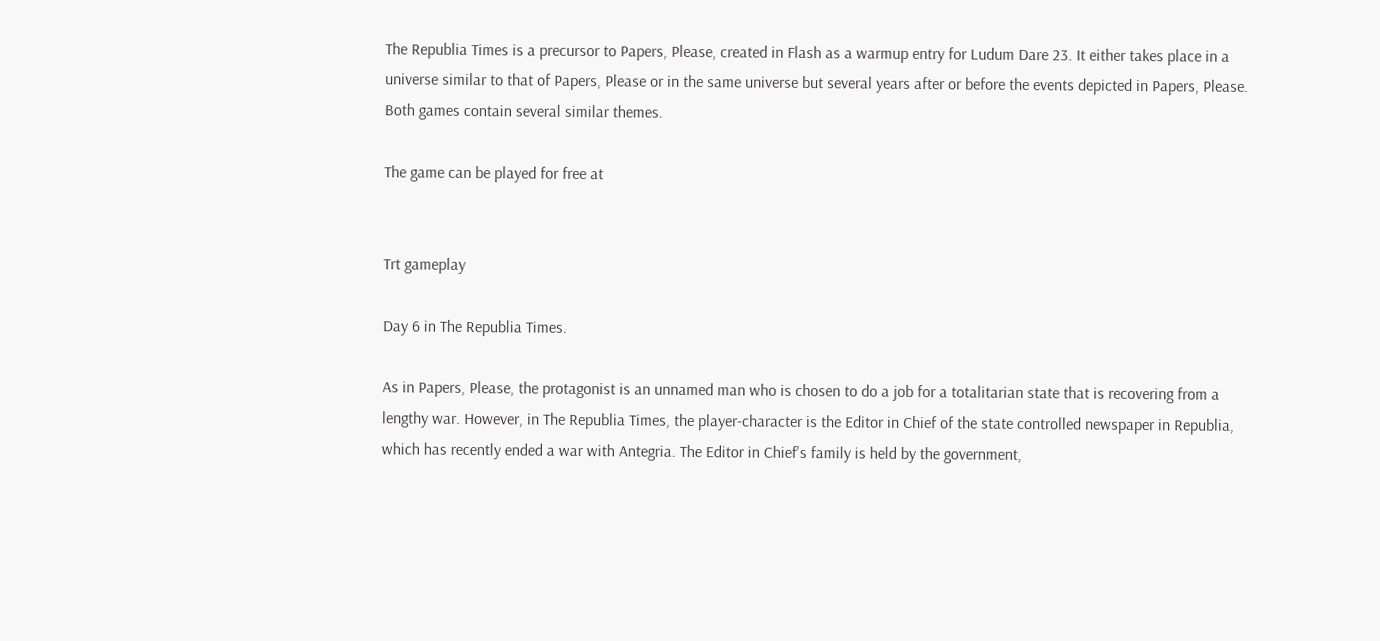The Republia Times is a precursor to Papers, Please, created in Flash as a warmup entry for Ludum Dare 23. It either takes place in a universe similar to that of Papers, Please or in the same universe but several years after or before the events depicted in Papers, Please. Both games contain several similar themes.

The game can be played for free at


Trt gameplay

Day 6 in The Republia Times.

As in Papers, Please, the protagonist is an unnamed man who is chosen to do a job for a totalitarian state that is recovering from a lengthy war. However, in The Republia Times, the player-character is the Editor in Chief of the state controlled newspaper in Republia, which has recently ended a war with Antegria. The Editor in Chief's family is held by the government,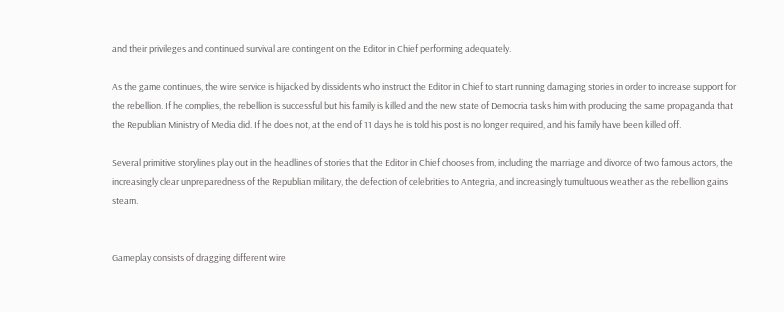and their privileges and continued survival are contingent on the Editor in Chief performing adequately.

As the game continues, the wire service is hijacked by dissidents who instruct the Editor in Chief to start running damaging stories in order to increase support for the rebellion. If he complies, the rebellion is successful but his family is killed and the new state of Democria tasks him with producing the same propaganda that the Republian Ministry of Media did. If he does not, at the end of 11 days he is told his post is no longer required, and his family have been killed off.

Several primitive storylines play out in the headlines of stories that the Editor in Chief chooses from, including the marriage and divorce of two famous actors, the increasingly clear unpreparedness of the Republian military, the defection of celebrities to Antegria, and increasingly tumultuous weather as the rebellion gains steam.


Gameplay consists of dragging different wire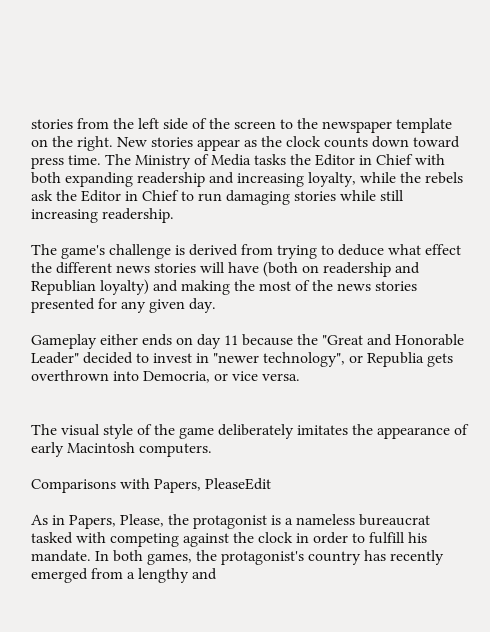stories from the left side of the screen to the newspaper template on the right. New stories appear as the clock counts down toward press time. The Ministry of Media tasks the Editor in Chief with both expanding readership and increasing loyalty, while the rebels ask the Editor in Chief to run damaging stories while still increasing readership.

The game's challenge is derived from trying to deduce what effect the different news stories will have (both on readership and Republian loyalty) and making the most of the news stories presented for any given day.

Gameplay either ends on day 11 because the "Great and Honorable Leader" decided to invest in "newer technology", or Republia gets overthrown into Democria, or vice versa.


The visual style of the game deliberately imitates the appearance of early Macintosh computers.

Comparisons with Papers, PleaseEdit

As in Papers, Please, the protagonist is a nameless bureaucrat tasked with competing against the clock in order to fulfill his mandate. In both games, the protagonist's country has recently emerged from a lengthy and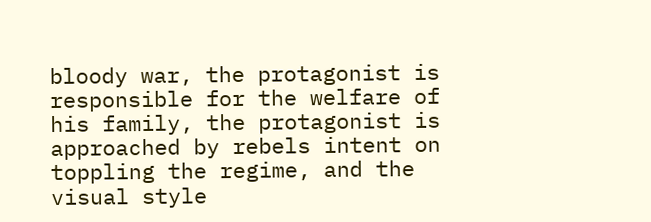bloody war, the protagonist is responsible for the welfare of his family, the protagonist is approached by rebels intent on toppling the regime, and the visual style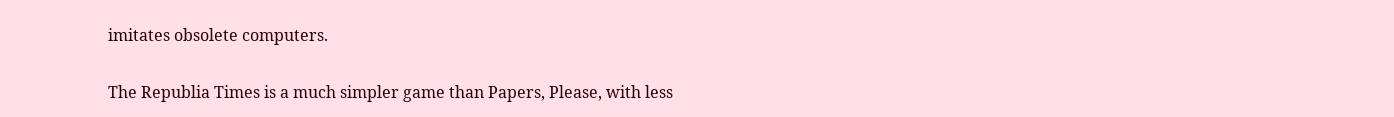imitates obsolete computers.

The Republia Times is a much simpler game than Papers, Please, with less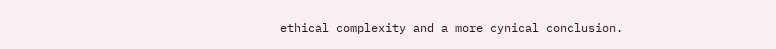ethical complexity and a more cynical conclusion.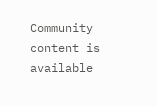Community content is available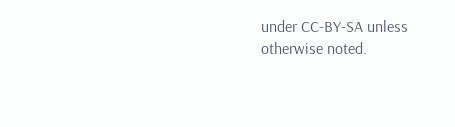under CC-BY-SA unless otherwise noted.